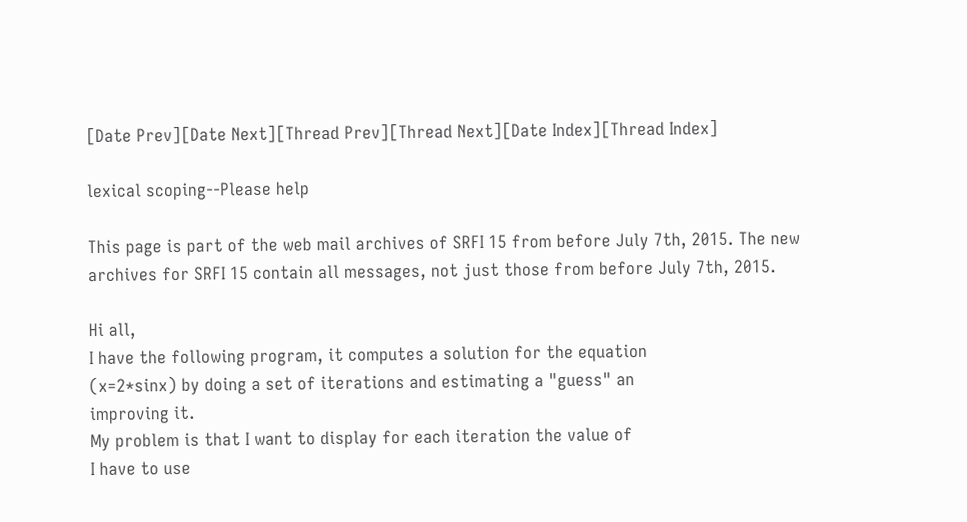[Date Prev][Date Next][Thread Prev][Thread Next][Date Index][Thread Index]

lexical scoping--Please help

This page is part of the web mail archives of SRFI 15 from before July 7th, 2015. The new archives for SRFI 15 contain all messages, not just those from before July 7th, 2015.

Hi all,
I have the following program, it computes a solution for the equation
(x=2*sinx) by doing a set of iterations and estimating a "guess" an
improving it.
My problem is that I want to display for each iteration the value of
I have to use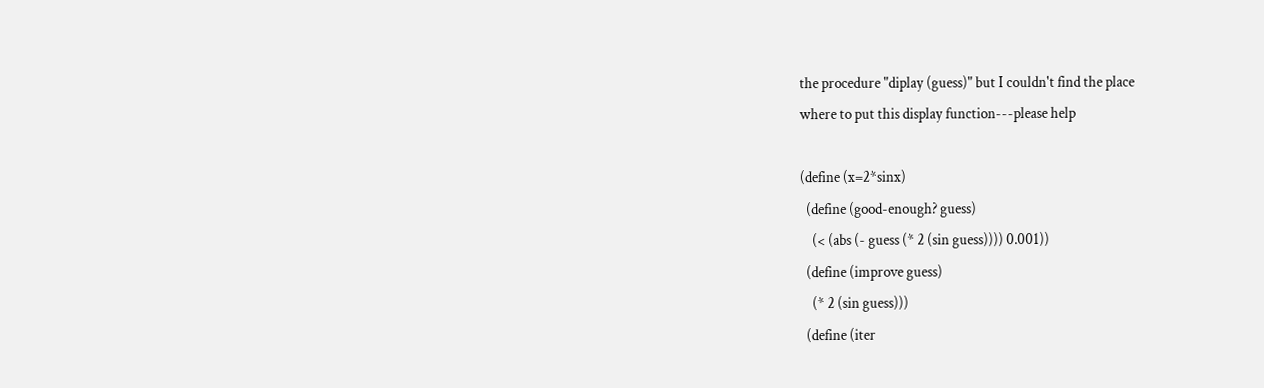the procedure "diplay (guess)" but I couldn't find the place
where to put this display function---please help

(define (x=2*sinx)
  (define (good-enough? guess)
    (< (abs (- guess (* 2 (sin guess)))) 0.001))
  (define (improve guess)
    (* 2 (sin guess)))
  (define (iter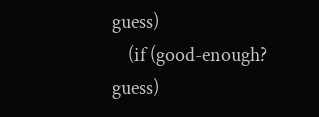guess)
    (if (good-enough? guess)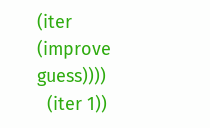(iter (improve guess))))
  (iter 1))